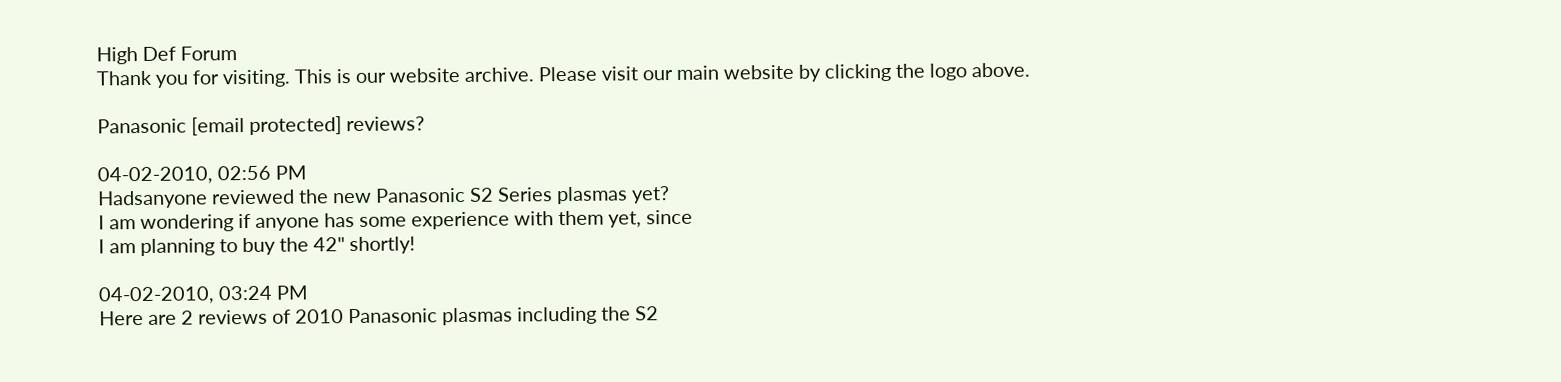High Def Forum
Thank you for visiting. This is our website archive. Please visit our main website by clicking the logo above.

Panasonic [email protected] reviews?

04-02-2010, 02:56 PM
Hadsanyone reviewed the new Panasonic S2 Series plasmas yet?
I am wondering if anyone has some experience with them yet, since
I am planning to buy the 42" shortly!

04-02-2010, 03:24 PM
Here are 2 reviews of 2010 Panasonic plasmas including the S2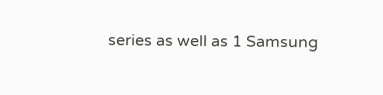series as well as 1 Samsung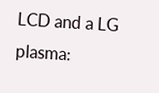LCD and a LG plasma: